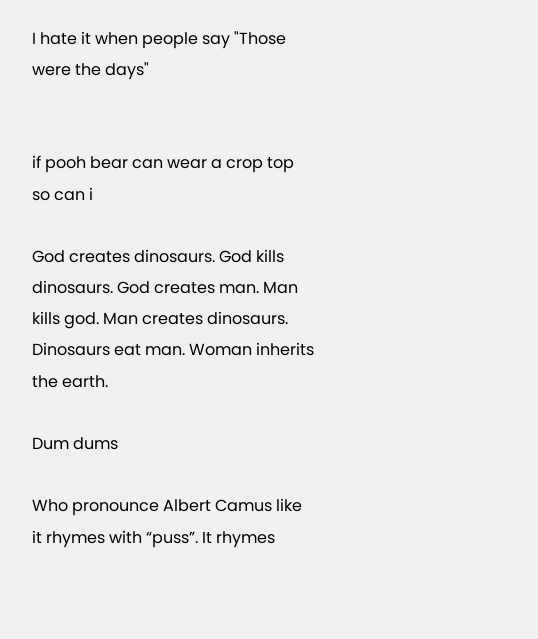I hate it when people say "Those were the days"


if pooh bear can wear a crop top so can i

God creates dinosaurs. God kills dinosaurs. God creates man. Man kills god. Man creates dinosaurs. Dinosaurs eat man. Woman inherits the earth.

Dum dums

Who pronounce Albert Camus like it rhymes with “puss”. It rhymes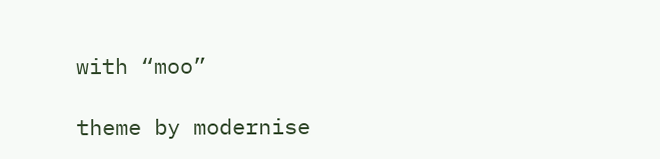with “moo”

theme by modernise